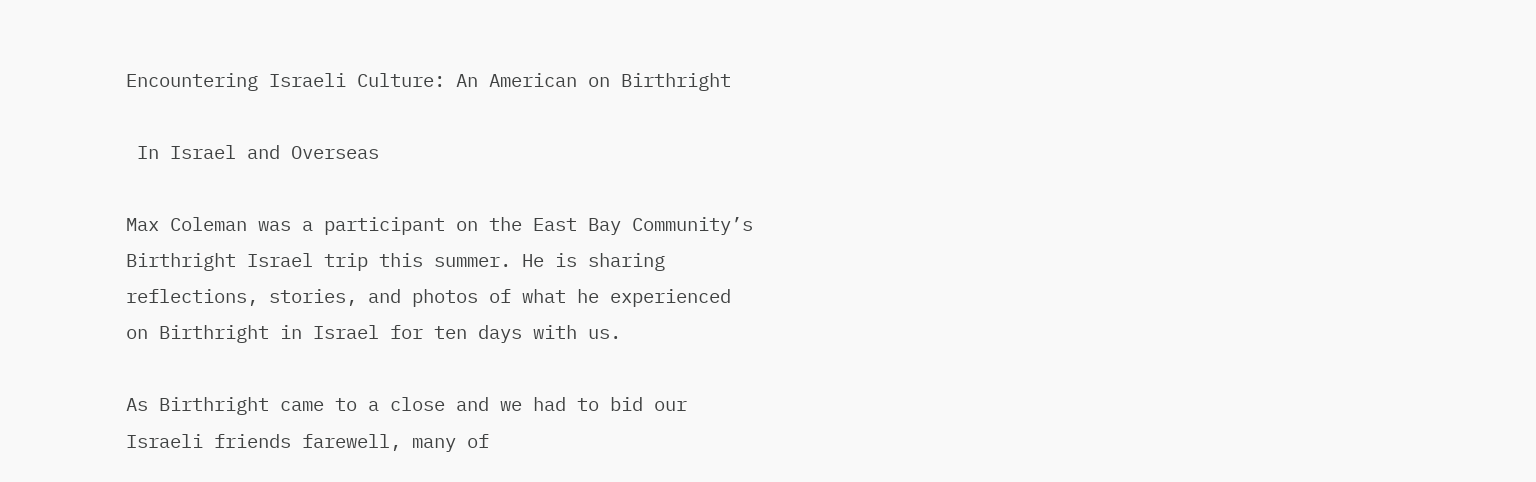Encountering Israeli Culture: An American on Birthright

 In Israel and Overseas

Max Coleman was a participant on the East Bay Community’s Birthright Israel trip this summer. He is sharing reflections, stories, and photos of what he experienced on Birthright in Israel for ten days with us.

As Birthright came to a close and we had to bid our Israeli friends farewell, many of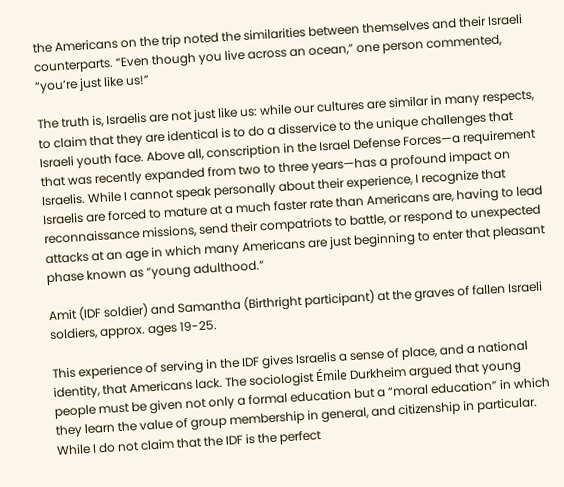the Americans on the trip noted the similarities between themselves and their Israeli counterparts. “Even though you live across an ocean,” one person commented, “you’re just like us!”

The truth is, Israelis are not just like us: while our cultures are similar in many respects, to claim that they are identical is to do a disservice to the unique challenges that Israeli youth face. Above all, conscription in the Israel Defense Forces—a requirement that was recently expanded from two to three years—has a profound impact on Israelis. While I cannot speak personally about their experience, I recognize that Israelis are forced to mature at a much faster rate than Americans are, having to lead reconnaissance missions, send their compatriots to battle, or respond to unexpected attacks at an age in which many Americans are just beginning to enter that pleasant phase known as “young adulthood.”

Amit (IDF soldier) and Samantha (Birthright participant) at the graves of fallen Israeli soldiers, approx. ages 19-25.

This experience of serving in the IDF gives Israelis a sense of place, and a national identity, that Americans lack. The sociologist Émile Durkheim argued that young people must be given not only a formal education but a “moral education” in which they learn the value of group membership in general, and citizenship in particular. While I do not claim that the IDF is the perfect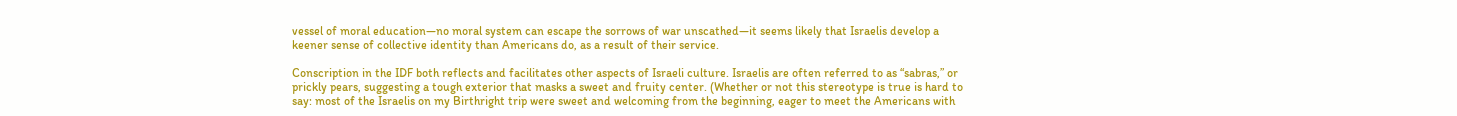vessel of moral education—no moral system can escape the sorrows of war unscathed—it seems likely that Israelis develop a keener sense of collective identity than Americans do, as a result of their service.

Conscription in the IDF both reflects and facilitates other aspects of Israeli culture. Israelis are often referred to as “sabras,” or prickly pears, suggesting a tough exterior that masks a sweet and fruity center. (Whether or not this stereotype is true is hard to say: most of the Israelis on my Birthright trip were sweet and welcoming from the beginning, eager to meet the Americans with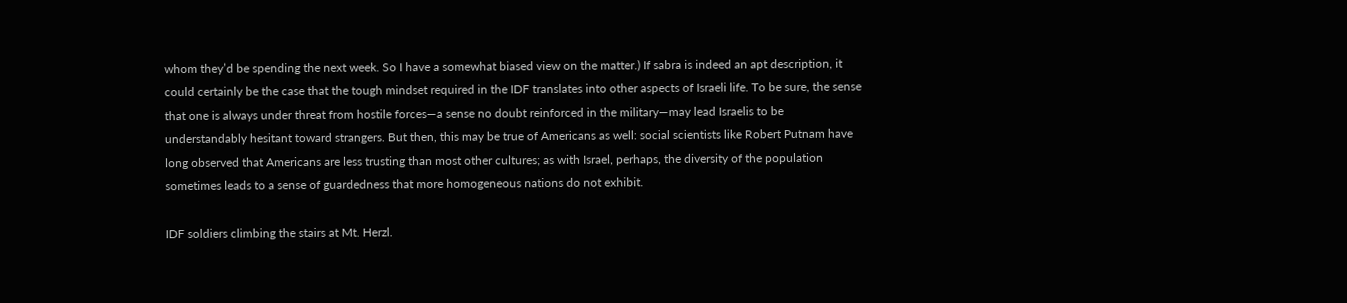whom they’d be spending the next week. So I have a somewhat biased view on the matter.) If sabra is indeed an apt description, it could certainly be the case that the tough mindset required in the IDF translates into other aspects of Israeli life. To be sure, the sense that one is always under threat from hostile forces—a sense no doubt reinforced in the military—may lead Israelis to be understandably hesitant toward strangers. But then, this may be true of Americans as well: social scientists like Robert Putnam have long observed that Americans are less trusting than most other cultures; as with Israel, perhaps, the diversity of the population sometimes leads to a sense of guardedness that more homogeneous nations do not exhibit.

IDF soldiers climbing the stairs at Mt. Herzl.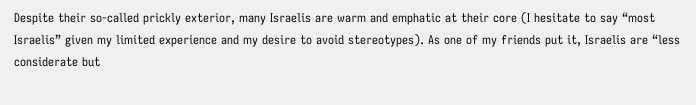Despite their so-called prickly exterior, many Israelis are warm and emphatic at their core (I hesitate to say “most Israelis” given my limited experience and my desire to avoid stereotypes). As one of my friends put it, Israelis are “less considerate but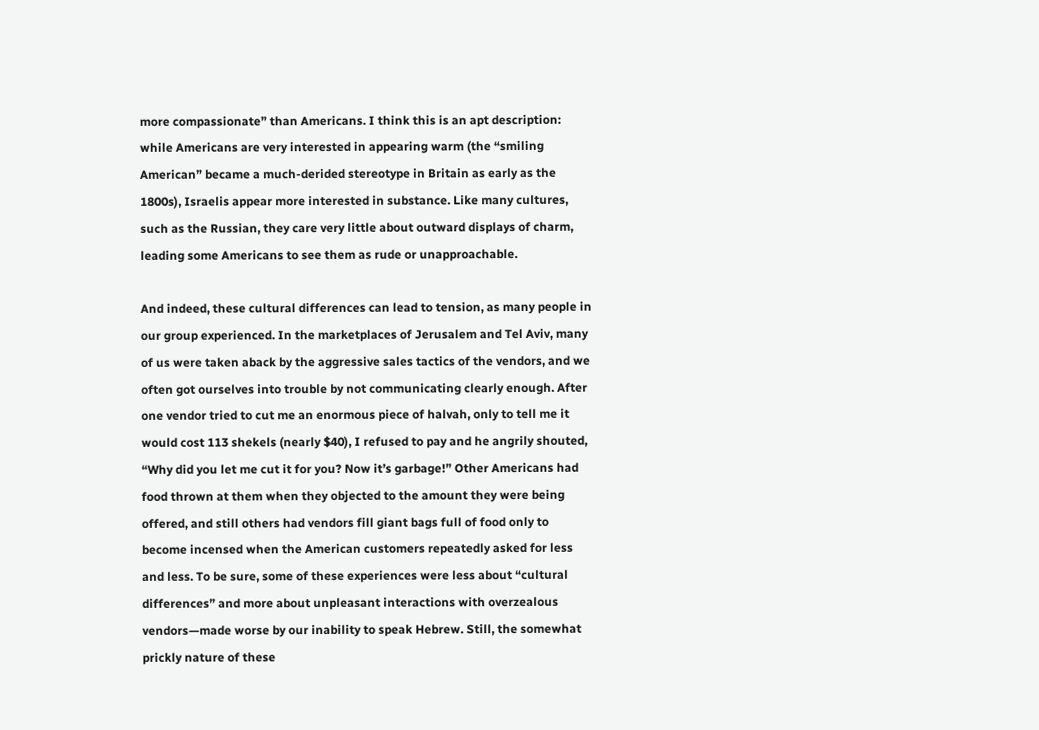more compassionate” than Americans. I think this is an apt description: while Americans are very interested in appearing warm (the “smiling American” became a much-derided stereotype in Britain as early as the 1800s), Israelis appear more interested in substance. Like many cultures, such as the Russian, they care very little about outward displays of charm, leading some Americans to see them as rude or unapproachable.

And indeed, these cultural differences can lead to tension, as many people in our group experienced. In the marketplaces of Jerusalem and Tel Aviv, many of us were taken aback by the aggressive sales tactics of the vendors, and we often got ourselves into trouble by not communicating clearly enough. After one vendor tried to cut me an enormous piece of halvah, only to tell me it would cost 113 shekels (nearly $40), I refused to pay and he angrily shouted, “Why did you let me cut it for you? Now it’s garbage!” Other Americans had food thrown at them when they objected to the amount they were being offered, and still others had vendors fill giant bags full of food only to become incensed when the American customers repeatedly asked for less and less. To be sure, some of these experiences were less about “cultural differences” and more about unpleasant interactions with overzealous vendors—made worse by our inability to speak Hebrew. Still, the somewhat prickly nature of these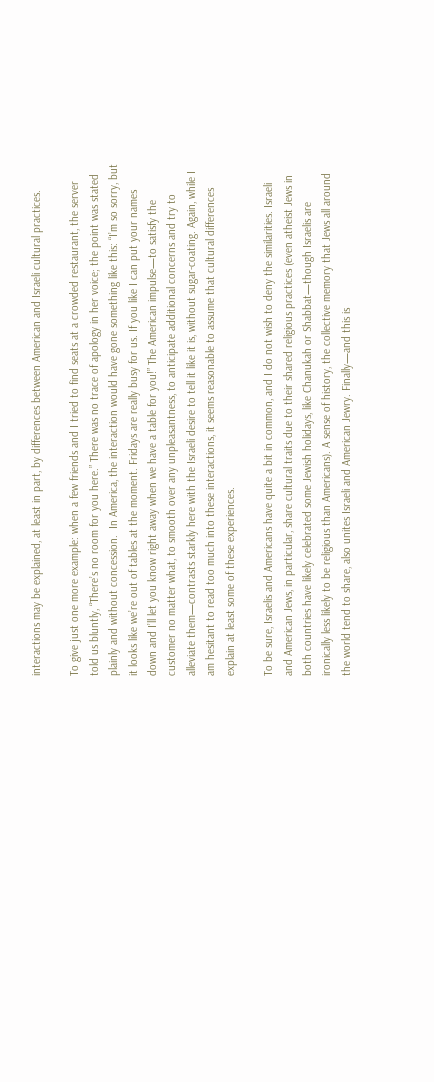interactions may be explained, at least in part, by differences between American and Israeli cultural practices.

To give just one more example: when a few friends and I tried to find seats at a crowded restaurant, the server told us bluntly, “There’s no room for you here.” There was no trace of apology in her voice; the point was stated plainly and without concession.  In America, the interaction would have gone something like this: “I’m so sorry, but it looks like we’re out of tables at the moment. Fridays are really busy for us. If you like I can put your names down and I’ll let you know right away when we have a table for you!” The American impulse—to satisfy the customer no matter what, to smooth over any unpleasantness, to anticipate additional concerns and try to alleviate them—contrasts starkly here with the Israeli desire to tell it like it is, without sugar-coating. Again, while I am hesitant to read too much into these interactions, it seems reasonable to assume that cultural differences explain at least some of these experiences.

To be sure, Israelis and Americans have quite a bit in common, and I do not wish to deny the similarities. Israeli and American Jews, in particular, share cultural traits due to their shared religious practices (even atheist Jews in both countries have likely celebrated some Jewish holidays, like Chanukah or Shabbat—though Israelis are ironically less likely to be religious than Americans). A sense of history, the collective memory that Jews all around the world tend to share, also unites Israeli and American Jewry. Finally—and this is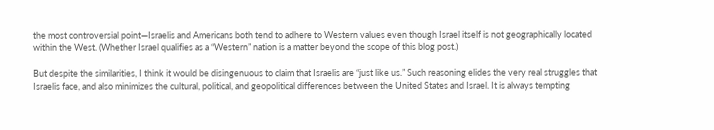the most controversial point—Israelis and Americans both tend to adhere to Western values even though Israel itself is not geographically located within the West. (Whether Israel qualifies as a “Western” nation is a matter beyond the scope of this blog post.)

But despite the similarities, I think it would be disingenuous to claim that Israelis are “just like us.” Such reasoning elides the very real struggles that Israelis face, and also minimizes the cultural, political, and geopolitical differences between the United States and Israel. It is always tempting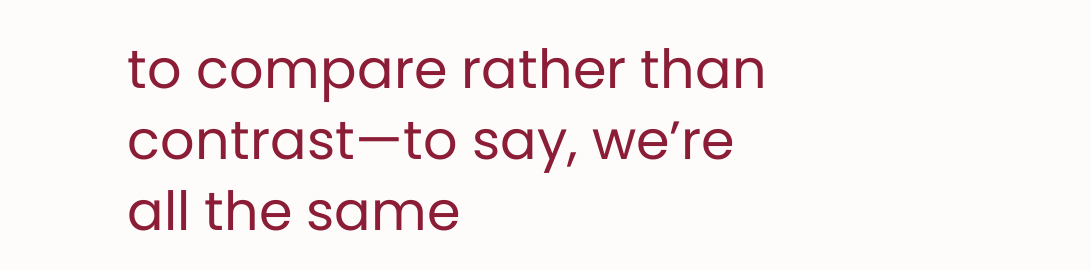to compare rather than contrast—to say, we’re all the same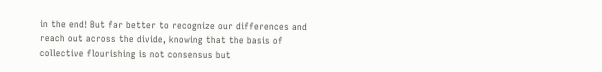in the end! But far better to recognize our differences and reach out across the divide, knowing that the basis of collective flourishing is not consensus but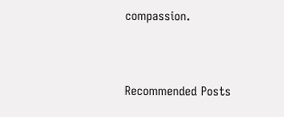compassion.



Recommended Posts